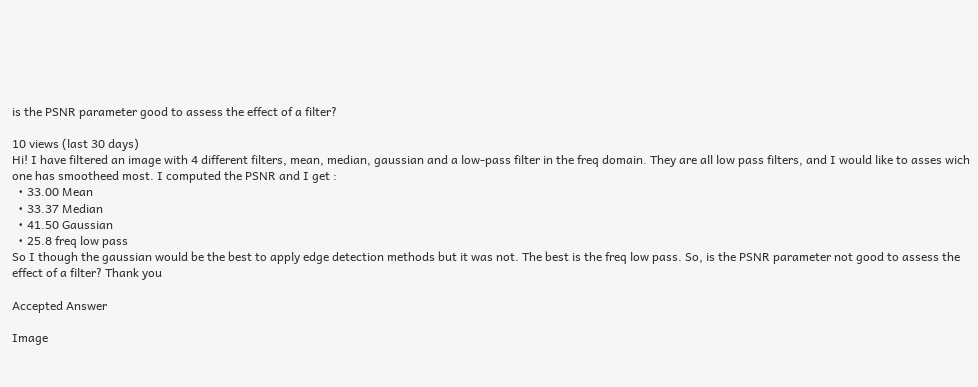is the PSNR parameter good to assess the effect of a filter?

10 views (last 30 days)
Hi! I have filtered an image with 4 different filters, mean, median, gaussian and a low-pass filter in the freq domain. They are all low pass filters, and I would like to asses wich one has smootheed most. I computed the PSNR and I get :
  • 33.00 Mean
  • 33.37 Median
  • 41.50 Gaussian
  • 25.8 freq low pass
So I though the gaussian would be the best to apply edge detection methods but it was not. The best is the freq low pass. So, is the PSNR parameter not good to assess the effect of a filter? Thank you

Accepted Answer

Image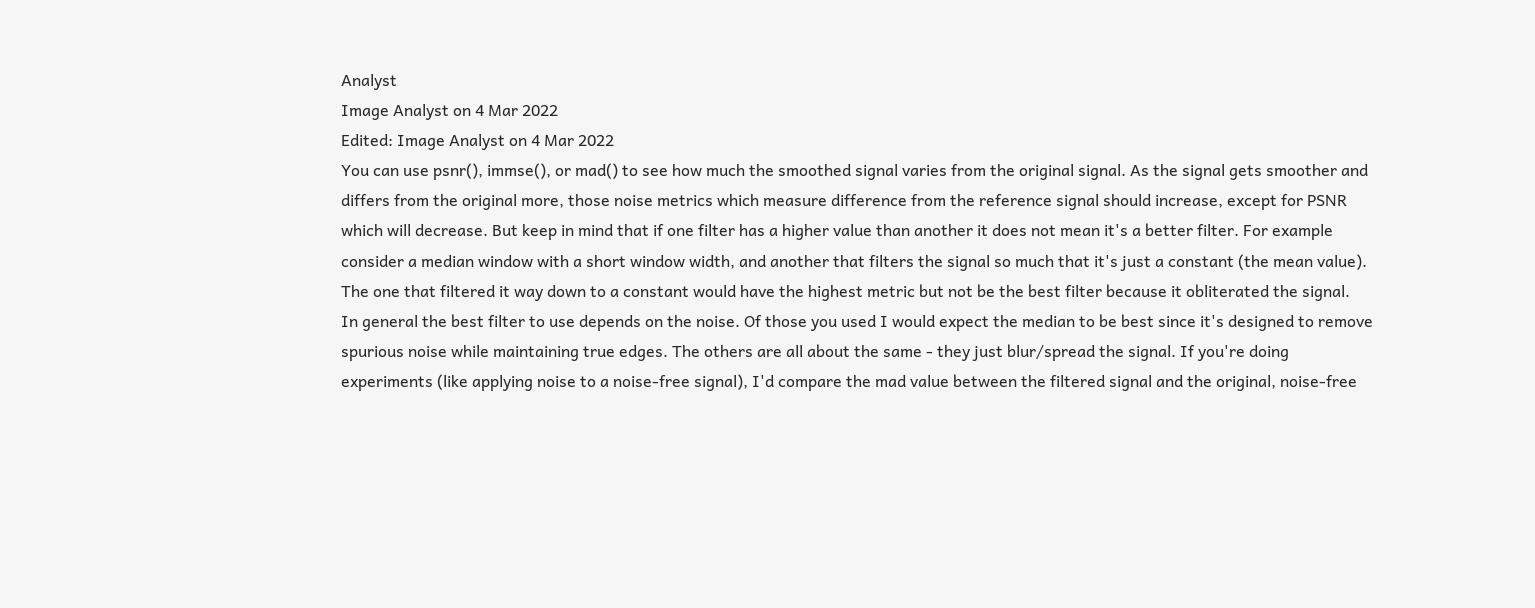Analyst
Image Analyst on 4 Mar 2022
Edited: Image Analyst on 4 Mar 2022
You can use psnr(), immse(), or mad() to see how much the smoothed signal varies from the original signal. As the signal gets smoother and differs from the original more, those noise metrics which measure difference from the reference signal should increase, except for PSNR which will decrease. But keep in mind that if one filter has a higher value than another it does not mean it's a better filter. For example consider a median window with a short window width, and another that filters the signal so much that it's just a constant (the mean value). The one that filtered it way down to a constant would have the highest metric but not be the best filter because it obliterated the signal.
In general the best filter to use depends on the noise. Of those you used I would expect the median to be best since it's designed to remove spurious noise while maintaining true edges. The others are all about the same - they just blur/spread the signal. If you're doing experiments (like applying noise to a noise-free signal), I'd compare the mad value between the filtered signal and the original, noise-free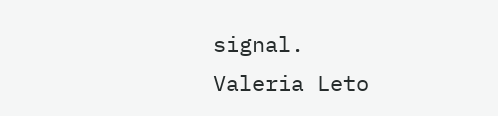signal.
Valeria Leto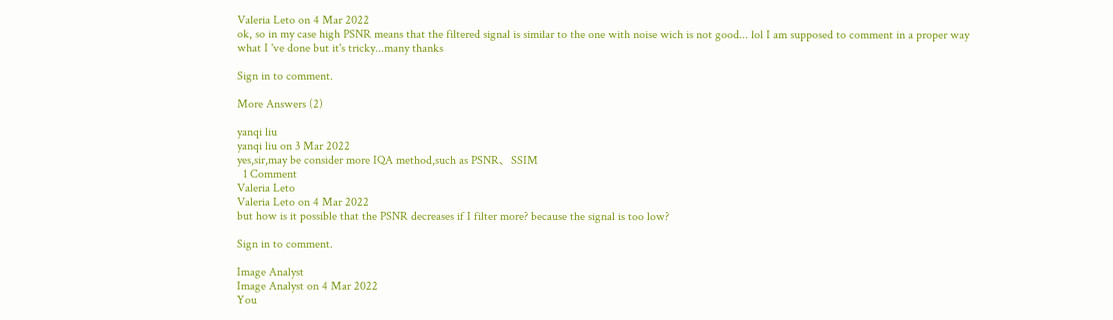Valeria Leto on 4 Mar 2022
ok, so in my case high PSNR means that the filtered signal is similar to the one with noise wich is not good... lol I am supposed to comment in a proper way what I 've done but it's tricky...many thanks

Sign in to comment.

More Answers (2)

yanqi liu
yanqi liu on 3 Mar 2022
yes,sir,may be consider more IQA method,such as PSNR、SSIM
  1 Comment
Valeria Leto
Valeria Leto on 4 Mar 2022
but how is it possible that the PSNR decreases if I filter more? because the signal is too low?

Sign in to comment.

Image Analyst
Image Analyst on 4 Mar 2022
You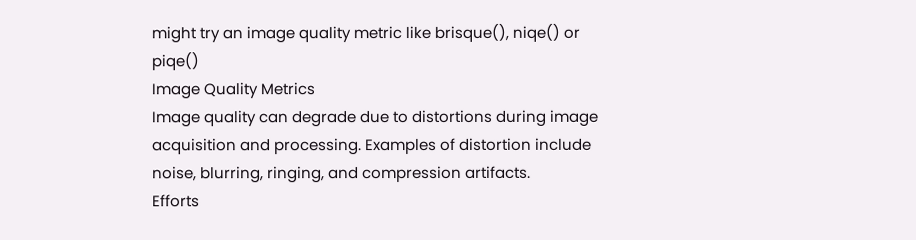might try an image quality metric like brisque(), niqe() or piqe()
Image Quality Metrics
Image quality can degrade due to distortions during image acquisition and processing. Examples of distortion include noise, blurring, ringing, and compression artifacts.
Efforts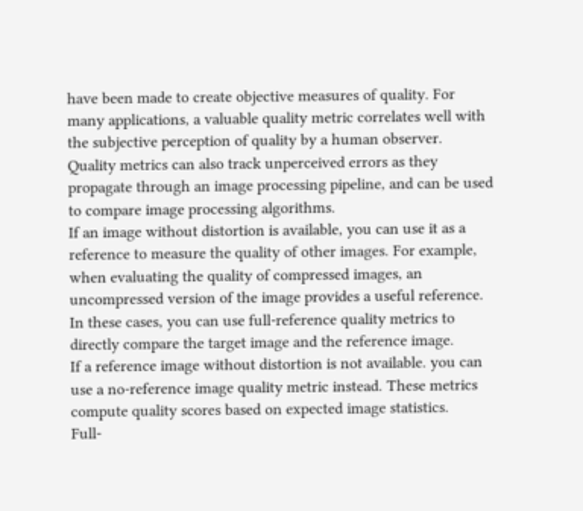have been made to create objective measures of quality. For many applications, a valuable quality metric correlates well with the subjective perception of quality by a human observer. Quality metrics can also track unperceived errors as they propagate through an image processing pipeline, and can be used to compare image processing algorithms.
If an image without distortion is available, you can use it as a reference to measure the quality of other images. For example, when evaluating the quality of compressed images, an uncompressed version of the image provides a useful reference. In these cases, you can use full-reference quality metrics to directly compare the target image and the reference image.
If a reference image without distortion is not available. you can use a no-reference image quality metric instead. These metrics compute quality scores based on expected image statistics.
Full-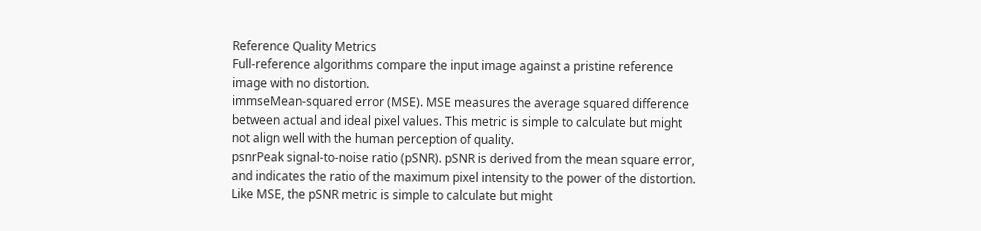Reference Quality Metrics
Full-reference algorithms compare the input image against a pristine reference image with no distortion.
immseMean-squared error (MSE). MSE measures the average squared difference between actual and ideal pixel values. This metric is simple to calculate but might not align well with the human perception of quality.
psnrPeak signal-to-noise ratio (pSNR). pSNR is derived from the mean square error, and indicates the ratio of the maximum pixel intensity to the power of the distortion. Like MSE, the pSNR metric is simple to calculate but might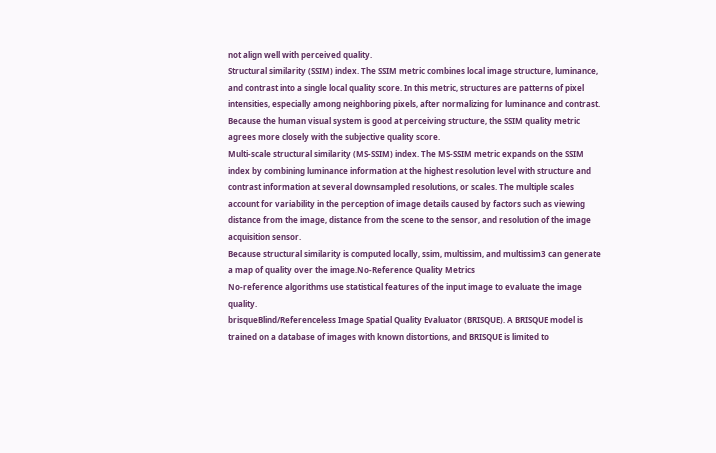not align well with perceived quality.
Structural similarity (SSIM) index. The SSIM metric combines local image structure, luminance, and contrast into a single local quality score. In this metric, structures are patterns of pixel intensities, especially among neighboring pixels, after normalizing for luminance and contrast. Because the human visual system is good at perceiving structure, the SSIM quality metric agrees more closely with the subjective quality score.
Multi-scale structural similarity (MS-SSIM) index. The MS-SSIM metric expands on the SSIM index by combining luminance information at the highest resolution level with structure and contrast information at several downsampled resolutions, or scales. The multiple scales account for variability in the perception of image details caused by factors such as viewing distance from the image, distance from the scene to the sensor, and resolution of the image acquisition sensor.
Because structural similarity is computed locally, ssim, multissim, and multissim3 can generate a map of quality over the image.No-Reference Quality Metrics
No-reference algorithms use statistical features of the input image to evaluate the image quality.
brisqueBlind/Referenceless Image Spatial Quality Evaluator (BRISQUE). A BRISQUE model is trained on a database of images with known distortions, and BRISQUE is limited to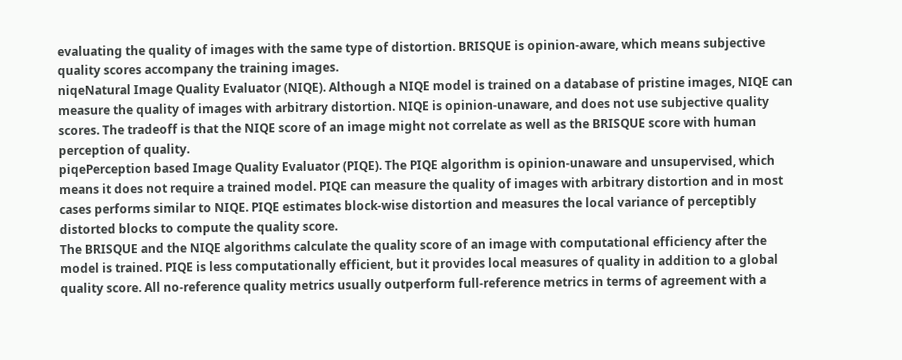evaluating the quality of images with the same type of distortion. BRISQUE is opinion-aware, which means subjective quality scores accompany the training images.
niqeNatural Image Quality Evaluator (NIQE). Although a NIQE model is trained on a database of pristine images, NIQE can measure the quality of images with arbitrary distortion. NIQE is opinion-unaware, and does not use subjective quality scores. The tradeoff is that the NIQE score of an image might not correlate as well as the BRISQUE score with human perception of quality.
piqePerception based Image Quality Evaluator (PIQE). The PIQE algorithm is opinion-unaware and unsupervised, which means it does not require a trained model. PIQE can measure the quality of images with arbitrary distortion and in most cases performs similar to NIQE. PIQE estimates block-wise distortion and measures the local variance of perceptibly distorted blocks to compute the quality score.
The BRISQUE and the NIQE algorithms calculate the quality score of an image with computational efficiency after the model is trained. PIQE is less computationally efficient, but it provides local measures of quality in addition to a global quality score. All no-reference quality metrics usually outperform full-reference metrics in terms of agreement with a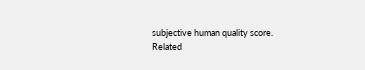subjective human quality score.
Related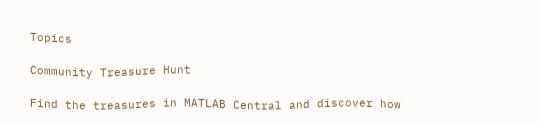Topics

Community Treasure Hunt

Find the treasures in MATLAB Central and discover how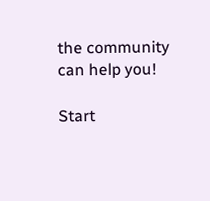the community can help you!

Start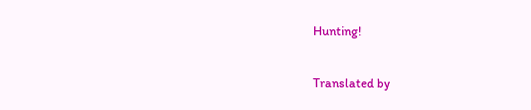Hunting!

Translated by